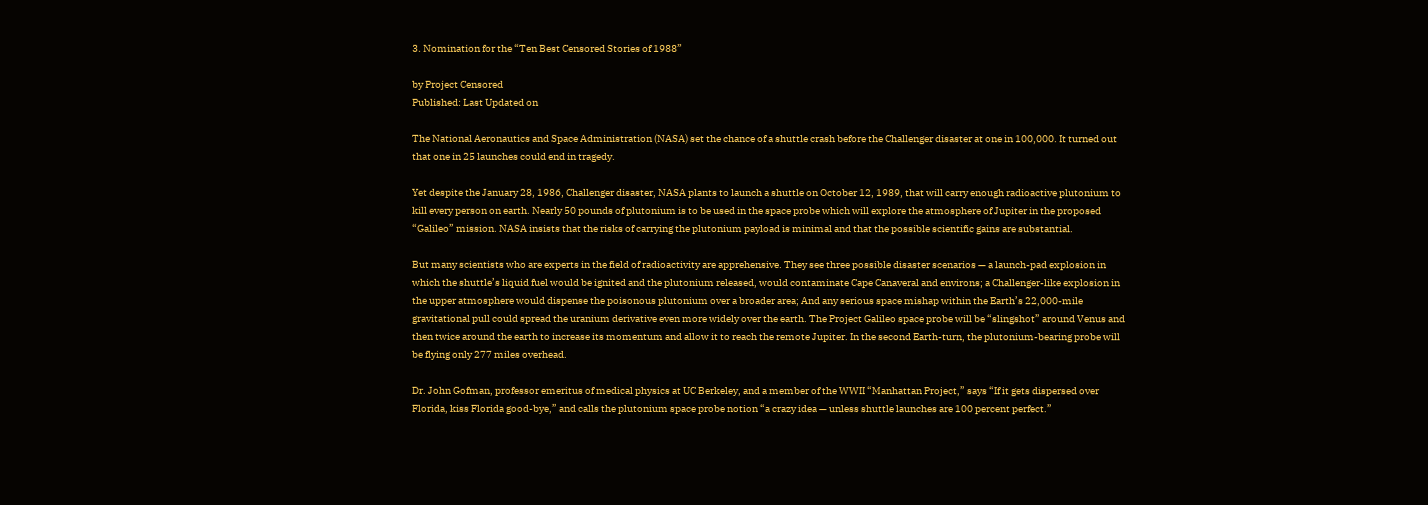3. Nomination for the “Ten Best Censored Stories of 1988”

by Project Censored
Published: Last Updated on

The National Aeronautics and Space Administration (NASA) set the chance of a shuttle crash before the Challenger disaster at one in 100,000. It turned out that one in 25 launches could end in tragedy.

Yet despite the January 28, 1986, Challenger disaster, NASA plants to launch a shuttle on October 12, 1989, that will carry enough radioactive plutonium to kill every person on earth. Nearly 50 pounds of plutonium is to be used in the space probe which will explore the atmosphere of Jupiter in the proposed “Galileo” mission. NASA insists that the risks of carrying the plutonium payload is minimal and that the possible scientific gains are substantial.

But many scientists who are experts in the field of radioactivity are apprehensive. They see three possible disaster scenarios — a launch-pad explosion in which the shuttle’s liquid fuel would be ignited and the plutonium released, would contaminate Cape Canaveral and environs; a Challenger-like explosion in the upper atmosphere would dispense the poisonous plutonium over a broader area; And any serious space mishap within the Earth’s 22,000-mile gravitational pull could spread the uranium derivative even more widely over the earth. The Project Galileo space probe will be “slingshot” around Venus and then twice around the earth to increase its momentum and allow it to reach the remote Jupiter. In the second Earth-turn, the plutonium-bearing probe will be flying only 277 miles overhead.

Dr. John Gofman, professor emeritus of medical physics at UC Berkeley, and a member of the WWII “Manhattan Project,” says “If it gets dispersed over Florida, kiss Florida good-bye,” and calls the plutonium space probe notion “a crazy idea — unless shuttle launches are 100 percent perfect.”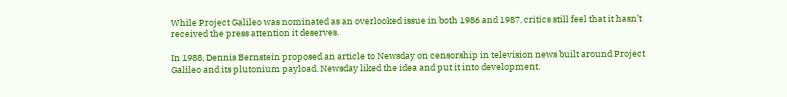While Project Galileo was nominated as an overlooked issue in both 1986 and 1987, critics still feel that it hasn’t received the press attention it deserves.

In 1988, Dennis Bernstein proposed an article to Newsday on censorship in television news built around Project Galileo and its plutonium payload. Newsday liked the idea and put it into development.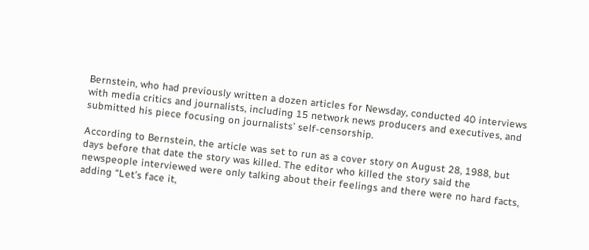Bernstein, who had previously written a dozen articles for Newsday, conducted 40 interviews with media critics and journalists, including 15 network news producers and executives, and submitted his piece focusing on journalists’ self-censorship.

According to Bernstein, the article was set to run as a cover story on August 28, 1988, but days before that date the story was killed. The editor who killed the story said the newspeople interviewed were only talking about their feelings and there were no hard facts, adding “Let’s face it,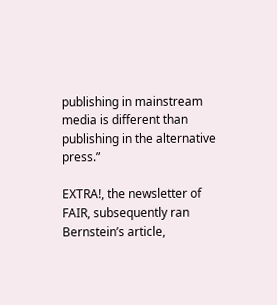publishing in mainstream media is different than publishing in the alternative press.”

EXTRA!, the newsletter of  FAIR, subsequently ran Bernstein’s article,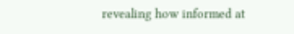revealing how informed at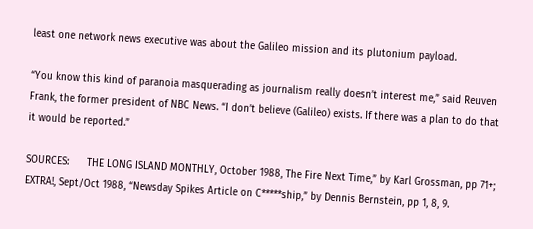least one network news executive was about the Galileo mission and its plutonium payload.

“You know this kind of paranoia masquerading as journalism really doesn’t interest me,” said Reuven Frank, the former president of NBC News. “I don’t believe (Galileo) exists. If there was a plan to do that it would be reported.”

SOURCES:      THE LONG ISLAND MONTHLY, October 1988, The Fire Next Time,” by Karl Grossman, pp 71+; EXTRA!, Sept/Oct 1988, “Newsday Spikes Article on C*****ship,” by Dennis Bernstein, pp 1, 8, 9.